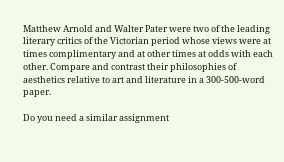Matthew Arnold and Walter Pater were two of the leading literary critics of the Victorian period whose views were at times complimentary and at other times at odds with each other. Compare and contrast their philosophies of aesthetics relative to art and literature in a 300-500-word paper.

Do you need a similar assignment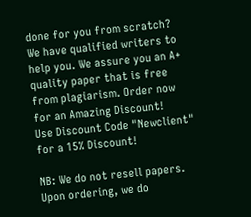done for you from scratch? We have qualified writers to help you. We assure you an A+ quality paper that is free from plagiarism. Order now for an Amazing Discount!
Use Discount Code "Newclient" for a 15% Discount!

NB: We do not resell papers. Upon ordering, we do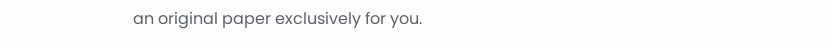an original paper exclusively for you.